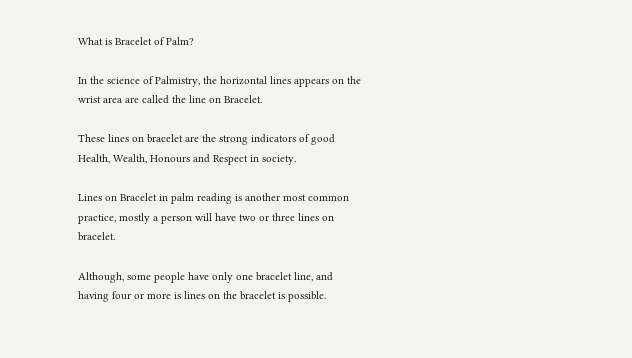What is Bracelet of Palm?

In the science of Palmistry, the horizontal lines appears on the wrist area are called the line on Bracelet.

These lines on bracelet are the strong indicators of good Health, Wealth, Honours and Respect in society.

Lines on Bracelet in palm reading is another most common practice, mostly a person will have two or three lines on bracelet.

Although, some people have only one bracelet line, and having four or more is lines on the bracelet is possible.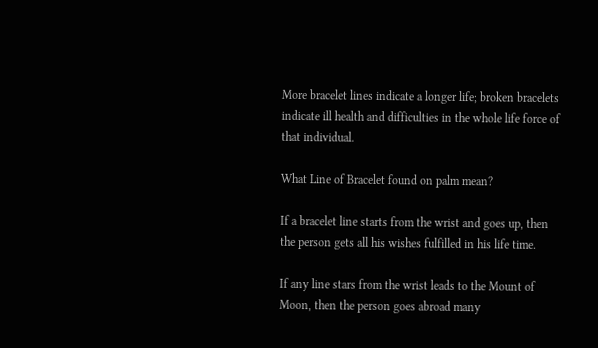More bracelet lines indicate a longer life; broken bracelets indicate ill health and difficulties in the whole life force of that individual.

What Line of Bracelet found on palm mean?

If a bracelet line starts from the wrist and goes up, then the person gets all his wishes fulfilled in his life time.

If any line stars from the wrist leads to the Mount of Moon, then the person goes abroad many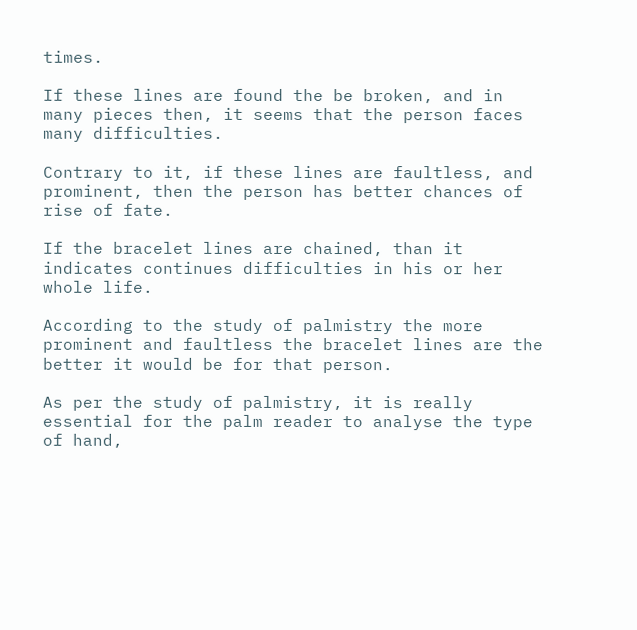times.

If these lines are found the be broken, and in many pieces then, it seems that the person faces many difficulties.

Contrary to it, if these lines are faultless, and prominent, then the person has better chances of rise of fate.

If the bracelet lines are chained, than it indicates continues difficulties in his or her whole life.

According to the study of palmistry the more prominent and faultless the bracelet lines are the better it would be for that person.

As per the study of palmistry, it is really essential for the palm reader to analyse the type of hand,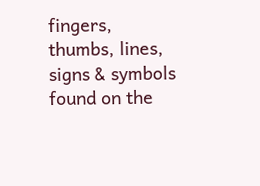fingers, thumbs, lines, signs & symbols found on the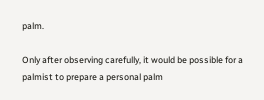palm.

Only after observing carefully, it would be possible for a palmist to prepare a personal palm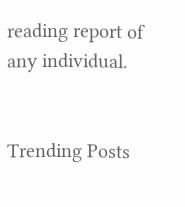reading report of any individual.


Trending Posts